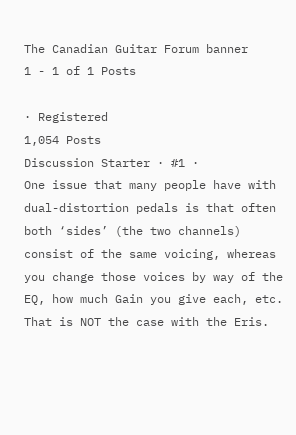The Canadian Guitar Forum banner
1 - 1 of 1 Posts

· Registered
1,054 Posts
Discussion Starter · #1 ·
One issue that many people have with dual-distortion pedals is that often both ‘sides’ (the two channels) consist of the same voicing, whereas you change those voices by way of the EQ, how much Gain you give each, etc. That is NOT the case with the Eris.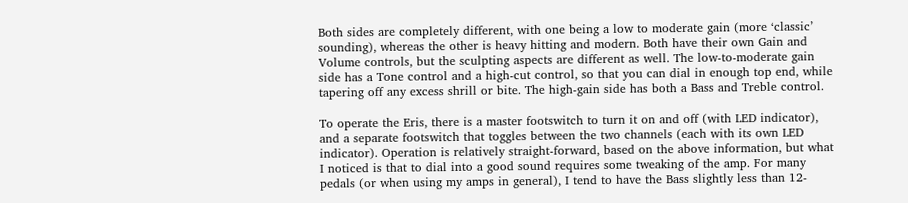Both sides are completely different, with one being a low to moderate gain (more ‘classic’ sounding), whereas the other is heavy hitting and modern. Both have their own Gain and Volume controls, but the sculpting aspects are different as well. The low-to-moderate gain side has a Tone control and a high-cut control, so that you can dial in enough top end, while tapering off any excess shrill or bite. The high-gain side has both a Bass and Treble control.

To operate the Eris, there is a master footswitch to turn it on and off (with LED indicator), and a separate footswitch that toggles between the two channels (each with its own LED indicator). Operation is relatively straight-forward, based on the above information, but what I noticed is that to dial into a good sound requires some tweaking of the amp. For many pedals (or when using my amps in general), I tend to have the Bass slightly less than 12-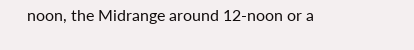noon, the Midrange around 12-noon or a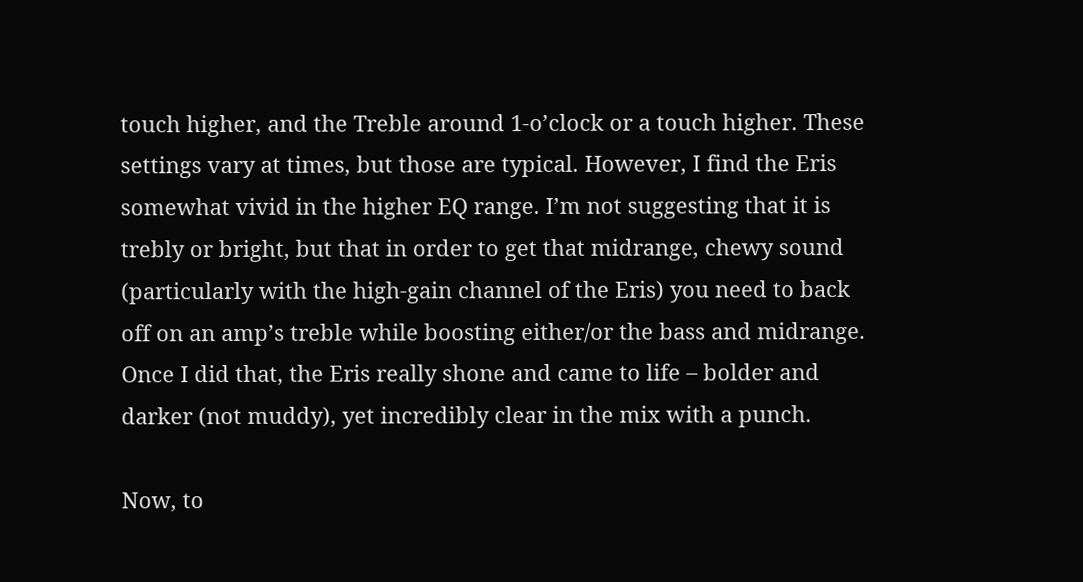touch higher, and the Treble around 1-o’clock or a touch higher. These settings vary at times, but those are typical. However, I find the Eris somewhat vivid in the higher EQ range. I’m not suggesting that it is trebly or bright, but that in order to get that midrange, chewy sound (particularly with the high-gain channel of the Eris) you need to back off on an amp’s treble while boosting either/or the bass and midrange. Once I did that, the Eris really shone and came to life – bolder and darker (not muddy), yet incredibly clear in the mix with a punch.

Now, to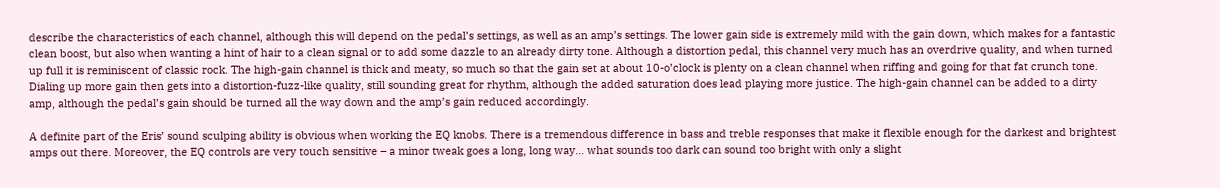describe the characteristics of each channel, although this will depend on the pedal’s settings, as well as an amp’s settings. The lower gain side is extremely mild with the gain down, which makes for a fantastic clean boost, but also when wanting a hint of hair to a clean signal or to add some dazzle to an already dirty tone. Although a distortion pedal, this channel very much has an overdrive quality, and when turned up full it is reminiscent of classic rock. The high-gain channel is thick and meaty, so much so that the gain set at about 10-o’clock is plenty on a clean channel when riffing and going for that fat crunch tone. Dialing up more gain then gets into a distortion-fuzz-like quality, still sounding great for rhythm, although the added saturation does lead playing more justice. The high-gain channel can be added to a dirty amp, although the pedal’s gain should be turned all the way down and the amp’s gain reduced accordingly.

A definite part of the Eris’ sound sculping ability is obvious when working the EQ knobs. There is a tremendous difference in bass and treble responses that make it flexible enough for the darkest and brightest amps out there. Moreover, the EQ controls are very touch sensitive – a minor tweak goes a long, long way… what sounds too dark can sound too bright with only a slight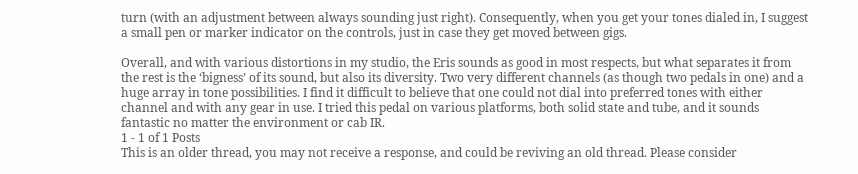turn (with an adjustment between always sounding just right). Consequently, when you get your tones dialed in, I suggest a small pen or marker indicator on the controls, just in case they get moved between gigs.

Overall, and with various distortions in my studio, the Eris sounds as good in most respects, but what separates it from the rest is the ‘bigness’ of its sound, but also its diversity. Two very different channels (as though two pedals in one) and a huge array in tone possibilities. I find it difficult to believe that one could not dial into preferred tones with either channel and with any gear in use. I tried this pedal on various platforms, both solid state and tube, and it sounds fantastic no matter the environment or cab IR.
1 - 1 of 1 Posts
This is an older thread, you may not receive a response, and could be reviving an old thread. Please consider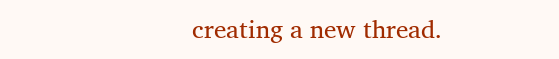creating a new thread.